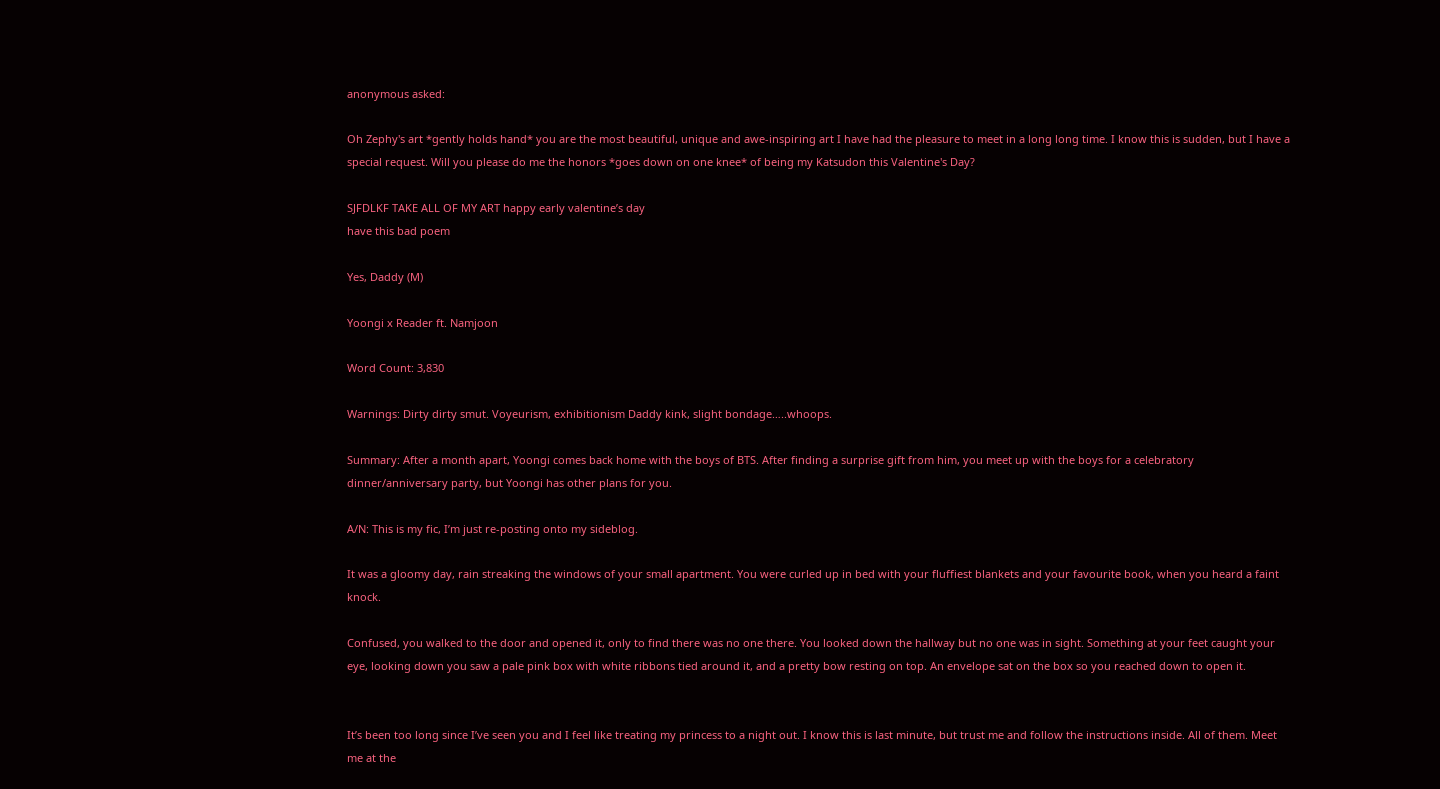anonymous asked:

Oh Zephy's art *gently holds hand* you are the most beautiful, unique and awe-inspiring art I have had the pleasure to meet in a long long time. I know this is sudden, but I have a special request. Will you please do me the honors *goes down on one knee* of being my Katsudon this Valentine's Day?

SJFDLKF TAKE ALL OF MY ART happy early valentine’s day
have this bad poem

Yes, Daddy (M)

Yoongi x Reader ft. Namjoon

Word Count: 3,830

Warnings: Dirty dirty smut. Voyeurism, exhibitionism Daddy kink, slight bondage…..whoops.

Summary: After a month apart, Yoongi comes back home with the boys of BTS. After finding a surprise gift from him, you meet up with the boys for a celebratory dinner/anniversary party, but Yoongi has other plans for you.

A/N: This is my fic, I’m just re-posting onto my sideblog.

It was a gloomy day, rain streaking the windows of your small apartment. You were curled up in bed with your fluffiest blankets and your favourite book, when you heard a faint knock.

Confused, you walked to the door and opened it, only to find there was no one there. You looked down the hallway but no one was in sight. Something at your feet caught your eye, looking down you saw a pale pink box with white ribbons tied around it, and a pretty bow resting on top. An envelope sat on the box so you reached down to open it.


It’s been too long since I’ve seen you and I feel like treating my princess to a night out. I know this is last minute, but trust me and follow the instructions inside. All of them. Meet me at the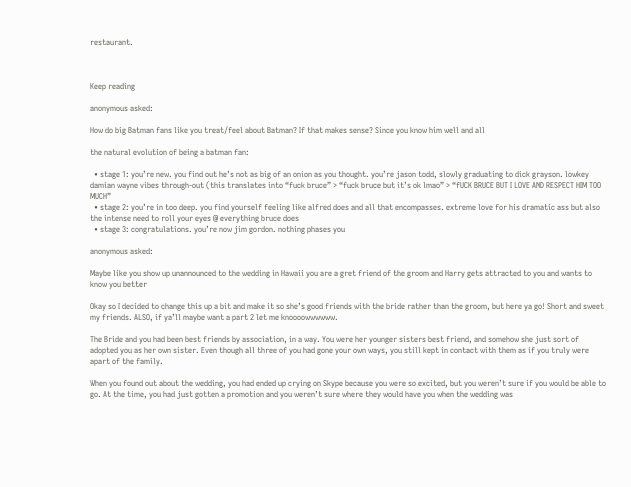restaurant.



Keep reading

anonymous asked:

How do big Batman fans like you treat/feel about Batman? If that makes sense? Since you know him well and all

the natural evolution of being a batman fan:

  • stage 1: you’re new. you find out he’s not as big of an onion as you thought. you’re jason todd, slowly graduating to dick grayson. lowkey damian wayne vibes through-out (this translates into “fuck bruce” > “fuck bruce but it’s ok lmao” > “fUCK BRUCE BUT I LOVE AND RESPECT HIM TOO MUCH”
  • stage 2: you’re in too deep. you find yourself feeling like alfred does and all that encompasses. extreme love for his dramatic ass but also the intense need to roll your eyes @ everything bruce does
  • stage 3: congratulations. you’re now jim gordon. nothing phases you

anonymous asked:

Maybe like you show up unannounced to the wedding in Hawaii you are a gret friend of the groom and Harry gets attracted to you and wants to know you better

Okay so I decided to change this up a bit and make it so she’s good friends with the bride rather than the groom, but here ya go! Short and sweet my friends. ALSO, if ya’ll maybe want a part 2 let me knoooowwwwww.

The Bride and you had been best friends by association, in a way. You were her younger sisters best friend, and somehow she just sort of adopted you as her own sister. Even though all three of you had gone your own ways, you still kept in contact with them as if you truly were apart of the family.

When you found out about the wedding, you had ended up crying on Skype because you were so excited, but you weren’t sure if you would be able to go. At the time, you had just gotten a promotion and you weren’t sure where they would have you when the wedding was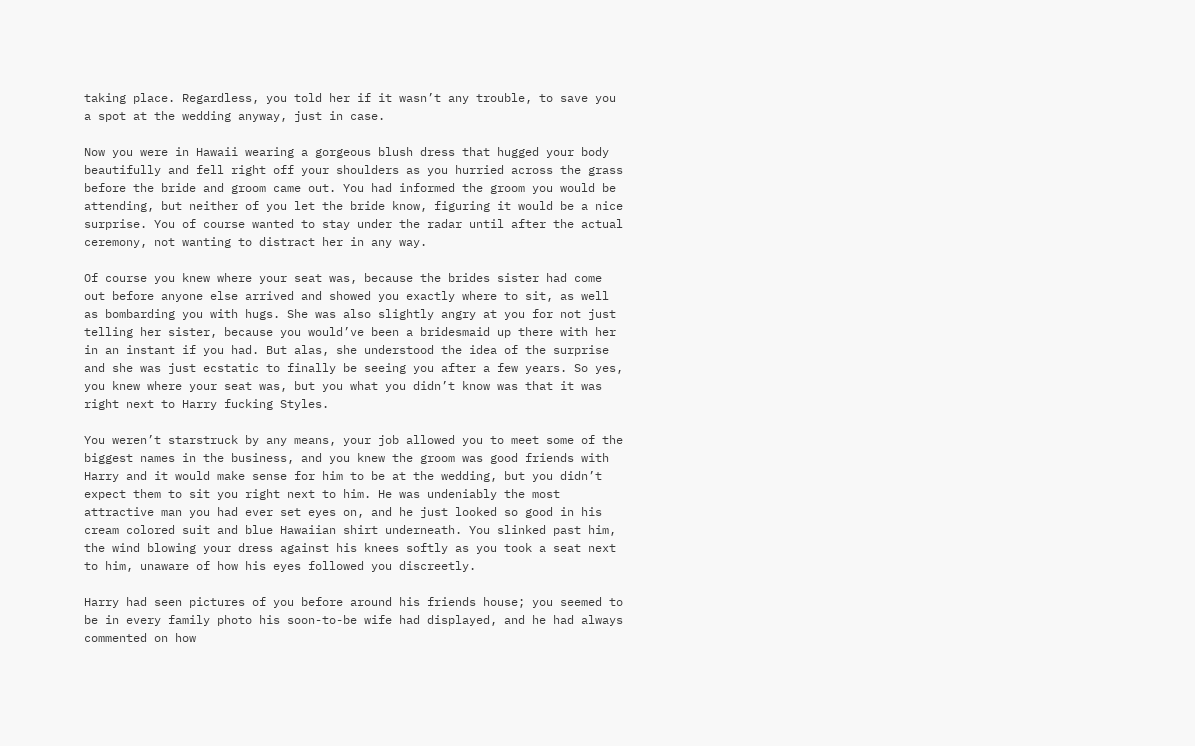taking place. Regardless, you told her if it wasn’t any trouble, to save you a spot at the wedding anyway, just in case.

Now you were in Hawaii wearing a gorgeous blush dress that hugged your body beautifully and fell right off your shoulders as you hurried across the grass before the bride and groom came out. You had informed the groom you would be attending, but neither of you let the bride know, figuring it would be a nice surprise. You of course wanted to stay under the radar until after the actual ceremony, not wanting to distract her in any way.

Of course you knew where your seat was, because the brides sister had come out before anyone else arrived and showed you exactly where to sit, as well as bombarding you with hugs. She was also slightly angry at you for not just telling her sister, because you would’ve been a bridesmaid up there with her in an instant if you had. But alas, she understood the idea of the surprise and she was just ecstatic to finally be seeing you after a few years. So yes, you knew where your seat was, but you what you didn’t know was that it was right next to Harry fucking Styles.

You weren’t starstruck by any means, your job allowed you to meet some of the biggest names in the business, and you knew the groom was good friends with Harry and it would make sense for him to be at the wedding, but you didn’t expect them to sit you right next to him. He was undeniably the most attractive man you had ever set eyes on, and he just looked so good in his cream colored suit and blue Hawaiian shirt underneath. You slinked past him, the wind blowing your dress against his knees softly as you took a seat next to him, unaware of how his eyes followed you discreetly.

Harry had seen pictures of you before around his friends house; you seemed to be in every family photo his soon-to-be wife had displayed, and he had always commented on how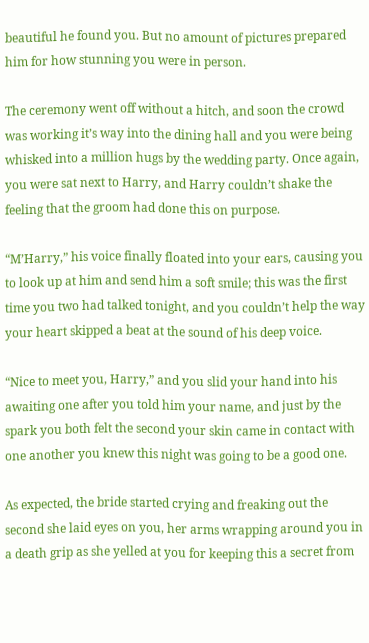beautiful he found you. But no amount of pictures prepared him for how stunning you were in person.

The ceremony went off without a hitch, and soon the crowd was working it’s way into the dining hall and you were being whisked into a million hugs by the wedding party. Once again, you were sat next to Harry, and Harry couldn’t shake the feeling that the groom had done this on purpose.

“M’Harry,” his voice finally floated into your ears, causing you to look up at him and send him a soft smile; this was the first time you two had talked tonight, and you couldn’t help the way your heart skipped a beat at the sound of his deep voice.

“Nice to meet you, Harry,” and you slid your hand into his awaiting one after you told him your name, and just by the spark you both felt the second your skin came in contact with one another you knew this night was going to be a good one.

As expected, the bride started crying and freaking out the second she laid eyes on you, her arms wrapping around you in a death grip as she yelled at you for keeping this a secret from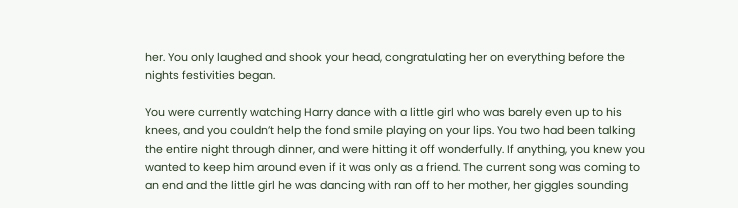her. You only laughed and shook your head, congratulating her on everything before the nights festivities began.

You were currently watching Harry dance with a little girl who was barely even up to his knees, and you couldn’t help the fond smile playing on your lips. You two had been talking the entire night through dinner, and were hitting it off wonderfully. If anything, you knew you wanted to keep him around even if it was only as a friend. The current song was coming to an end and the little girl he was dancing with ran off to her mother, her giggles sounding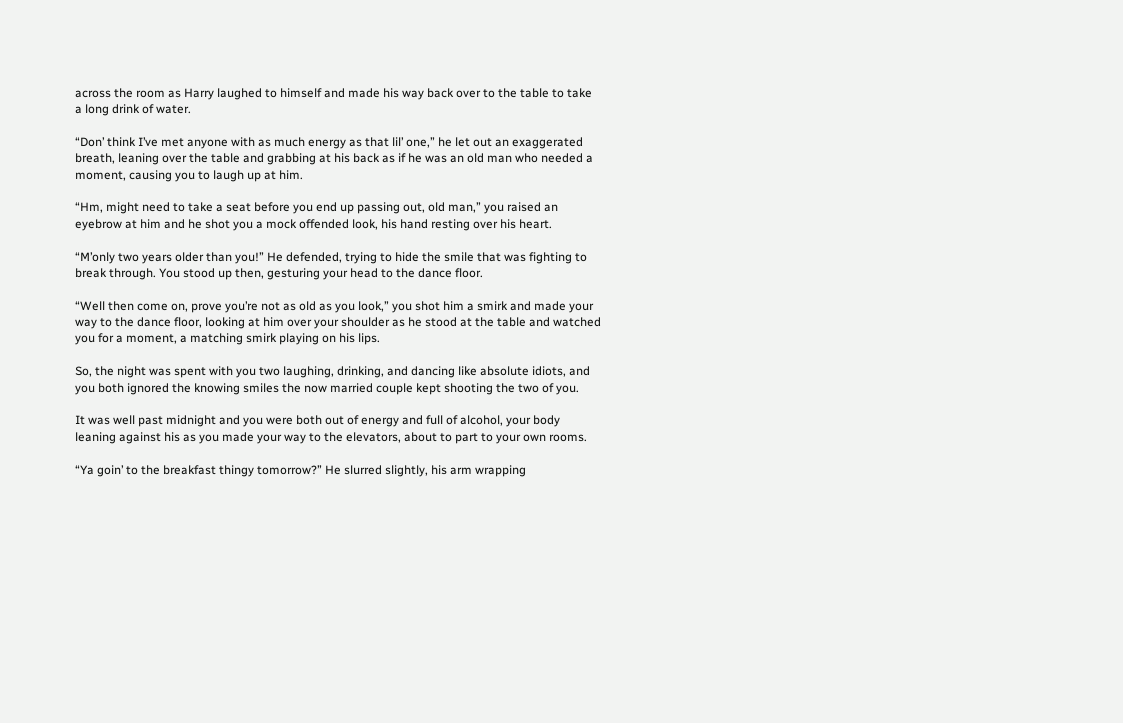across the room as Harry laughed to himself and made his way back over to the table to take a long drink of water.

“Don’ think I’ve met anyone with as much energy as that lil’ one,” he let out an exaggerated breath, leaning over the table and grabbing at his back as if he was an old man who needed a moment, causing you to laugh up at him.

“Hm, might need to take a seat before you end up passing out, old man,” you raised an eyebrow at him and he shot you a mock offended look, his hand resting over his heart.

“M’only two years older than you!” He defended, trying to hide the smile that was fighting to break through. You stood up then, gesturing your head to the dance floor.

“Well then come on, prove you’re not as old as you look,” you shot him a smirk and made your way to the dance floor, looking at him over your shoulder as he stood at the table and watched you for a moment, a matching smirk playing on his lips.

So, the night was spent with you two laughing, drinking, and dancing like absolute idiots, and you both ignored the knowing smiles the now married couple kept shooting the two of you.

It was well past midnight and you were both out of energy and full of alcohol, your body leaning against his as you made your way to the elevators, about to part to your own rooms.

“Ya goin’ to the breakfast thingy tomorrow?” He slurred slightly, his arm wrapping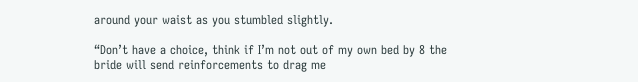around your waist as you stumbled slightly.

“Don’t have a choice, think if I’m not out of my own bed by 8 the bride will send reinforcements to drag me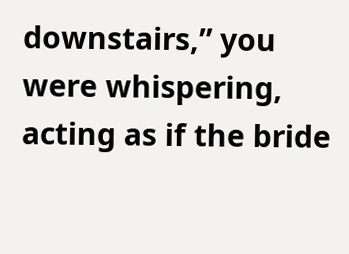downstairs,” you were whispering, acting as if the bride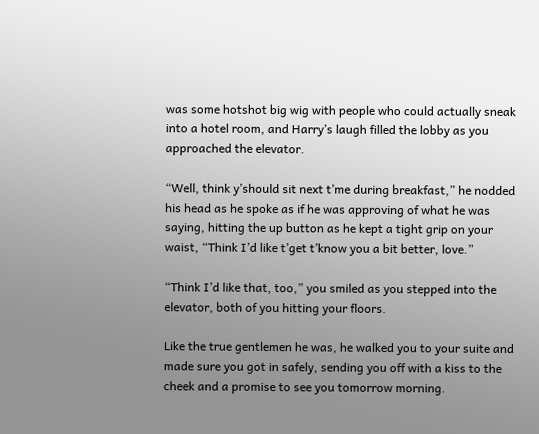was some hotshot big wig with people who could actually sneak into a hotel room, and Harry’s laugh filled the lobby as you approached the elevator.

“Well, think y’should sit next t’me during breakfast,” he nodded his head as he spoke as if he was approving of what he was saying, hitting the up button as he kept a tight grip on your waist, “Think I’d like t’get t’know you a bit better, love.”

“Think I’d like that, too,” you smiled as you stepped into the elevator, both of you hitting your floors.

Like the true gentlemen he was, he walked you to your suite and made sure you got in safely, sending you off with a kiss to the cheek and a promise to see you tomorrow morning.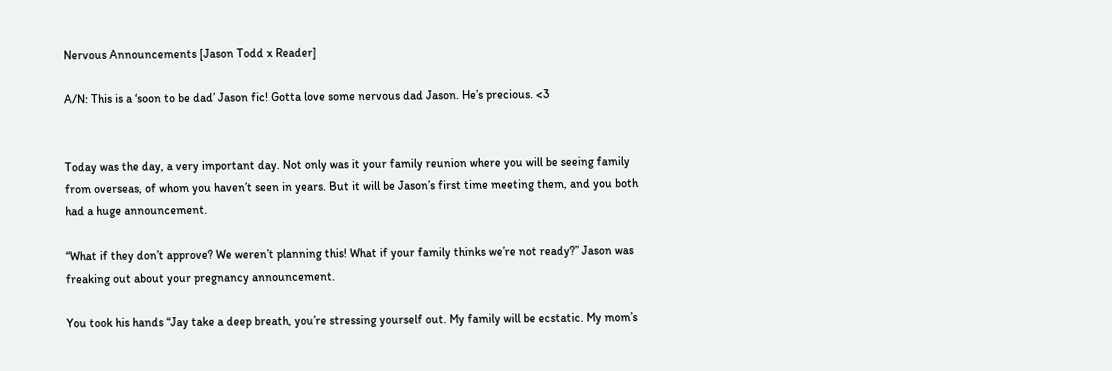Nervous Announcements [Jason Todd x Reader]

A/N: This is a ‘soon to be dad’ Jason fic! Gotta love some nervous dad Jason. He’s precious. <3


Today was the day, a very important day. Not only was it your family reunion where you will be seeing family from overseas, of whom you haven’t seen in years. But it will be Jason’s first time meeting them, and you both had a huge announcement.

“What if they don’t approve? We weren’t planning this! What if your family thinks we’re not ready?” Jason was freaking out about your pregnancy announcement.

You took his hands “Jay take a deep breath, you’re stressing yourself out. My family will be ecstatic. My mom’s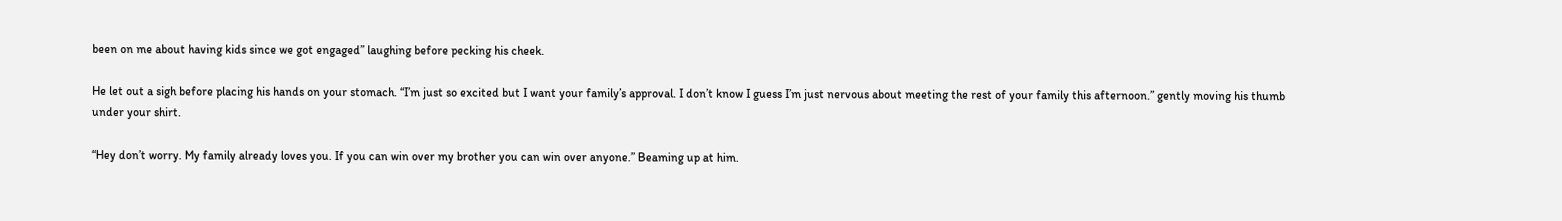been on me about having kids since we got engaged” laughing before pecking his cheek.

He let out a sigh before placing his hands on your stomach. “I’m just so excited but I want your family’s approval. I don’t know I guess I’m just nervous about meeting the rest of your family this afternoon.” gently moving his thumb under your shirt.

“Hey don’t worry. My family already loves you. If you can win over my brother you can win over anyone.” Beaming up at him.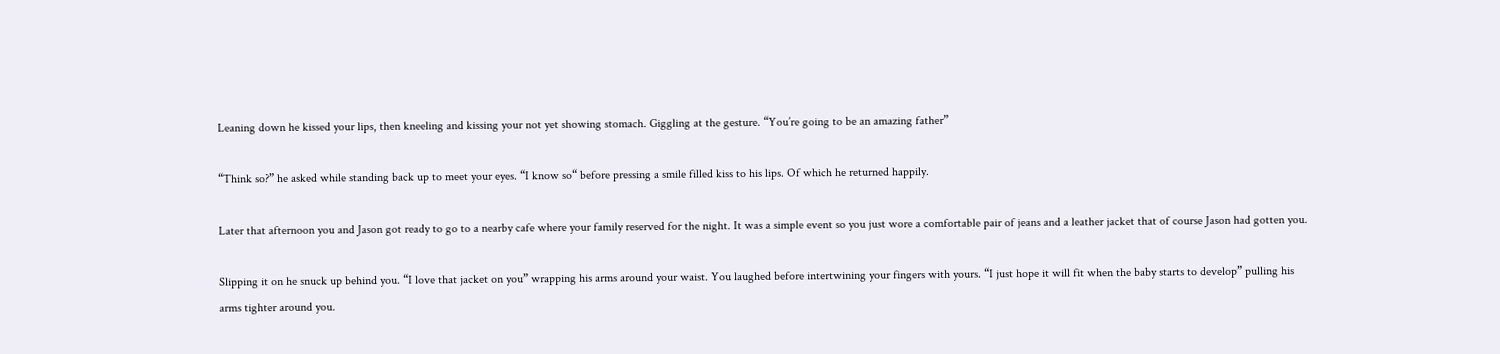Leaning down he kissed your lips, then kneeling and kissing your not yet showing stomach. Giggling at the gesture. “You’re going to be an amazing father”

“Think so?” he asked while standing back up to meet your eyes. “I know so“ before pressing a smile filled kiss to his lips. Of which he returned happily.

Later that afternoon you and Jason got ready to go to a nearby cafe where your family reserved for the night. It was a simple event so you just wore a comfortable pair of jeans and a leather jacket that of course Jason had gotten you.

Slipping it on he snuck up behind you. “I love that jacket on you” wrapping his arms around your waist. You laughed before intertwining your fingers with yours. “I just hope it will fit when the baby starts to develop” pulling his arms tighter around you.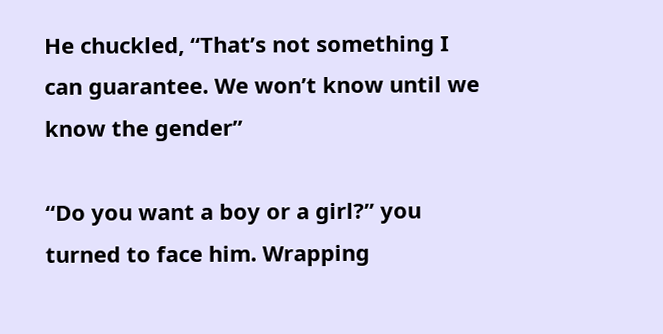He chuckled, “That’s not something I can guarantee. We won’t know until we know the gender”

“Do you want a boy or a girl?” you turned to face him. Wrapping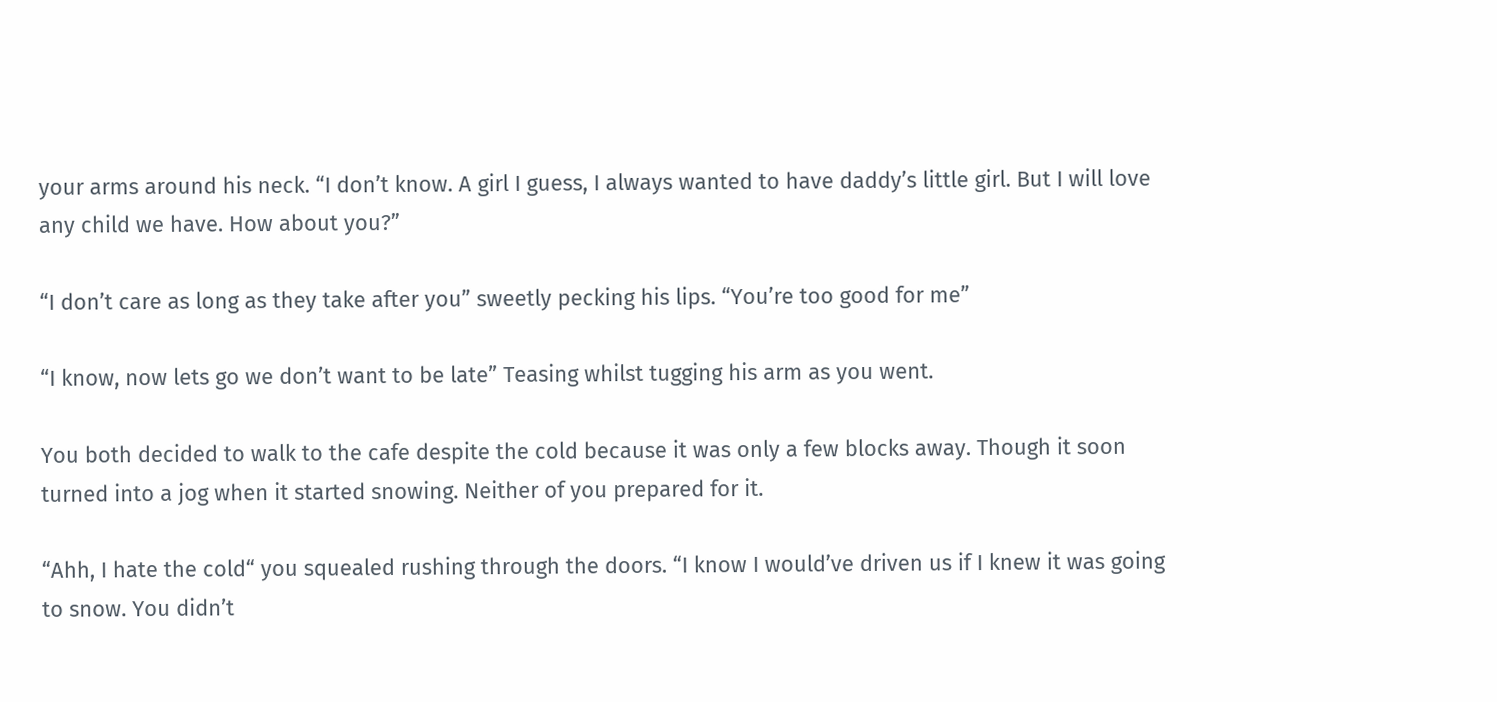your arms around his neck. “I don’t know. A girl I guess, I always wanted to have daddy’s little girl. But I will love any child we have. How about you?”

“I don’t care as long as they take after you” sweetly pecking his lips. “You’re too good for me”

“I know, now lets go we don’t want to be late” Teasing whilst tugging his arm as you went.

You both decided to walk to the cafe despite the cold because it was only a few blocks away. Though it soon turned into a jog when it started snowing. Neither of you prepared for it.

“Ahh, I hate the cold“ you squealed rushing through the doors. “I know I would’ve driven us if I knew it was going to snow. You didn’t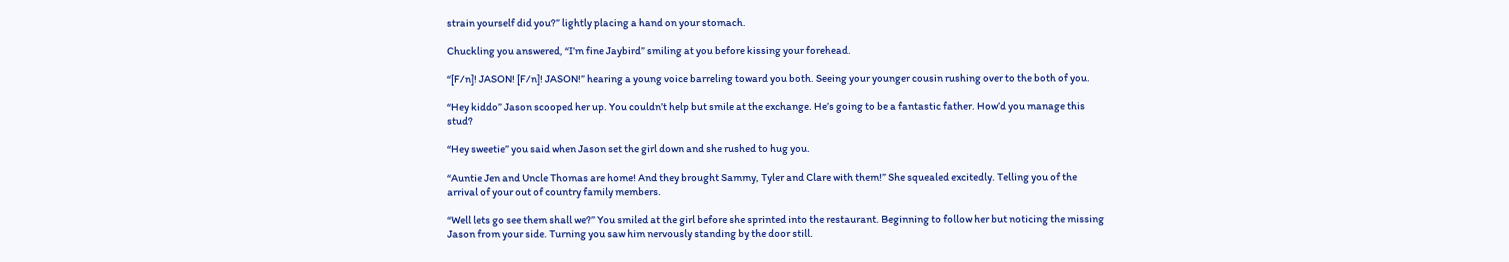strain yourself did you?” lightly placing a hand on your stomach.

Chuckling you answered, “I’m fine Jaybird” smiling at you before kissing your forehead.

“[F/n]! JASON! [F/n]! JASON!” hearing a young voice barreling toward you both. Seeing your younger cousin rushing over to the both of you.

“Hey kiddo” Jason scooped her up. You couldn’t help but smile at the exchange. He’s going to be a fantastic father. How’d you manage this stud?

“Hey sweetie” you said when Jason set the girl down and she rushed to hug you.

“Auntie Jen and Uncle Thomas are home! And they brought Sammy, Tyler and Clare with them!” She squealed excitedly. Telling you of the arrival of your out of country family members.

“Well lets go see them shall we?” You smiled at the girl before she sprinted into the restaurant. Beginning to follow her but noticing the missing Jason from your side. Turning you saw him nervously standing by the door still.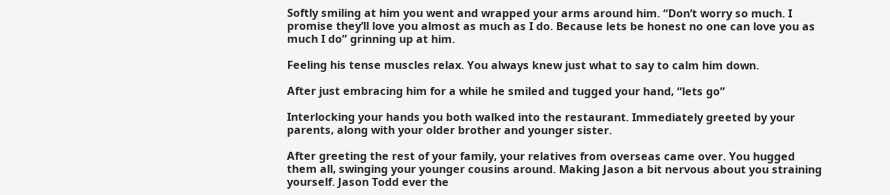Softly smiling at him you went and wrapped your arms around him. “Don’t worry so much. I promise they’ll love you almost as much as I do. Because lets be honest no one can love you as much I do” grinning up at him.

Feeling his tense muscles relax. You always knew just what to say to calm him down.

After just embracing him for a while he smiled and tugged your hand, “lets go”

Interlocking your hands you both walked into the restaurant. Immediately greeted by your parents, along with your older brother and younger sister.

After greeting the rest of your family, your relatives from overseas came over. You hugged them all, swinging your younger cousins around. Making Jason a bit nervous about you straining yourself. Jason Todd ever the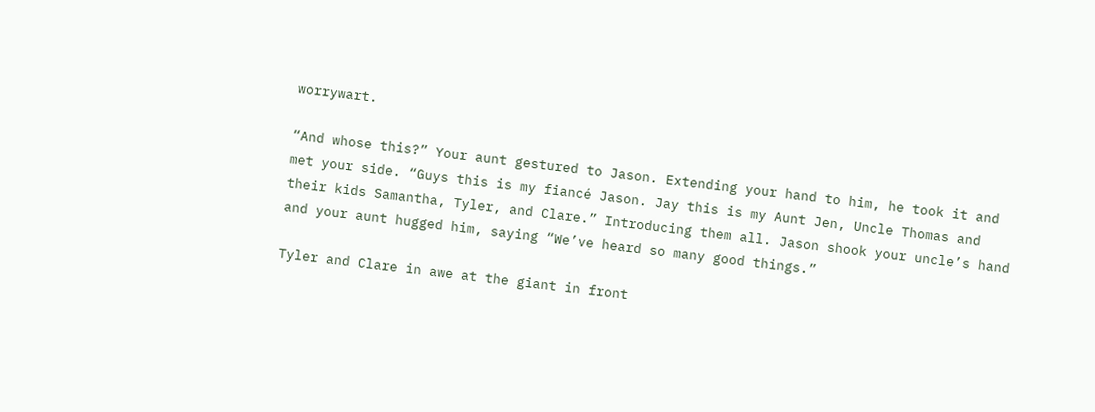worrywart.

“And whose this?” Your aunt gestured to Jason. Extending your hand to him, he took it and met your side. “Guys this is my fiancé Jason. Jay this is my Aunt Jen, Uncle Thomas and their kids Samantha, Tyler, and Clare.” Introducing them all. Jason shook your uncle’s hand and your aunt hugged him, saying “We’ve heard so many good things.”

Tyler and Clare in awe at the giant in front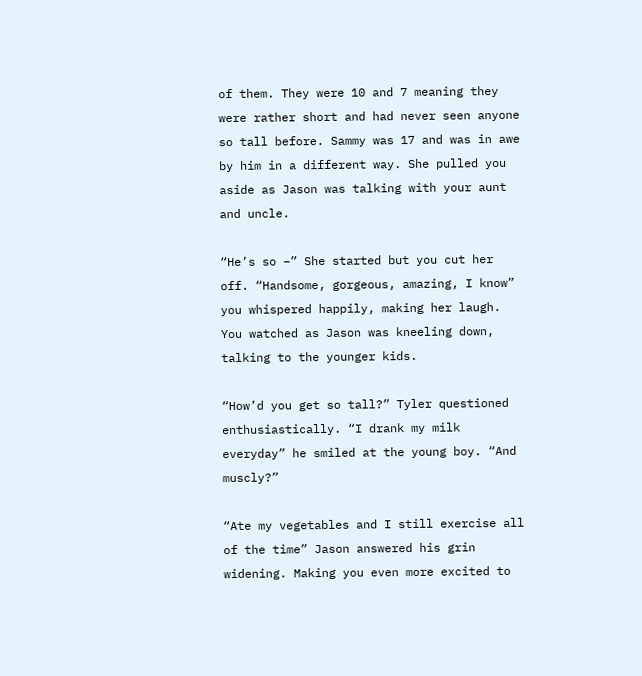of them. They were 10 and 7 meaning they were rather short and had never seen anyone so tall before. Sammy was 17 and was in awe by him in a different way. She pulled you aside as Jason was talking with your aunt and uncle.

“He’s so –” She started but you cut her off. “Handsome, gorgeous, amazing, I know” you whispered happily, making her laugh. You watched as Jason was kneeling down, talking to the younger kids.

“How’d you get so tall?” Tyler questioned enthusiastically. “I drank my milk everyday” he smiled at the young boy. “And muscly?”

“Ate my vegetables and I still exercise all of the time” Jason answered his grin widening. Making you even more excited to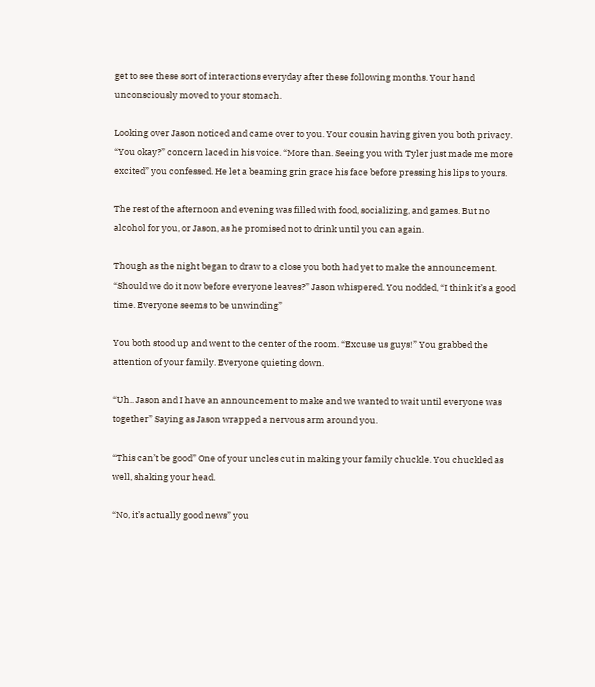get to see these sort of interactions everyday after these following months. Your hand unconsciously moved to your stomach.

Looking over Jason noticed and came over to you. Your cousin having given you both privacy. “You okay?” concern laced in his voice. “More than. Seeing you with Tyler just made me more excited” you confessed. He let a beaming grin grace his face before pressing his lips to yours.

The rest of the afternoon and evening was filled with food, socializing, and games. But no alcohol for you, or Jason, as he promised not to drink until you can again.

Though as the night began to draw to a close you both had yet to make the announcement. “Should we do it now before everyone leaves?” Jason whispered. You nodded, “I think it’s a good time. Everyone seems to be unwinding”

You both stood up and went to the center of the room. “Excuse us guys!” You grabbed the attention of your family. Everyone quieting down.

“Uh.. Jason and I have an announcement to make and we wanted to wait until everyone was together” Saying as Jason wrapped a nervous arm around you.

“This can’t be good” One of your uncles cut in making your family chuckle. You chuckled as well, shaking your head.

“No, it’s actually good news” you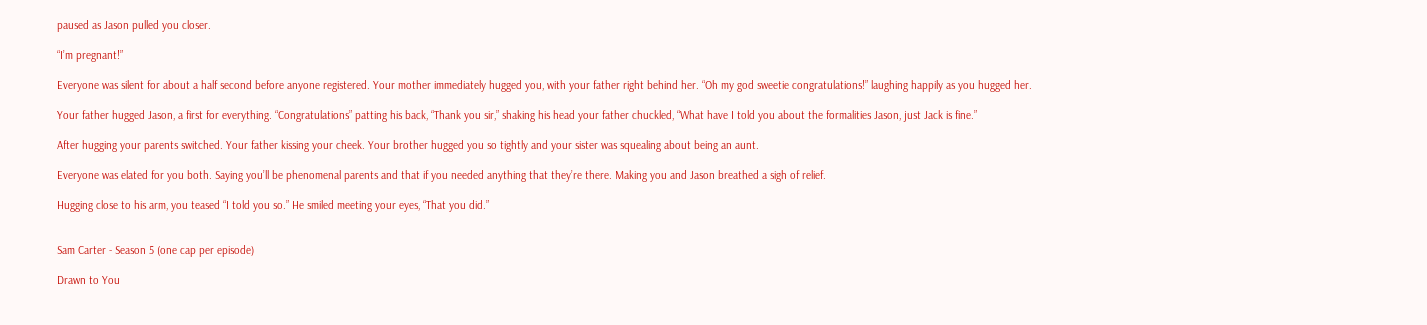paused as Jason pulled you closer.

“I’m pregnant!”

Everyone was silent for about a half second before anyone registered. Your mother immediately hugged you, with your father right behind her. “Oh my god sweetie congratulations!” laughing happily as you hugged her.

Your father hugged Jason, a first for everything. “Congratulations” patting his back, “Thank you sir,” shaking his head your father chuckled, “What have I told you about the formalities Jason, just Jack is fine.”

After hugging your parents switched. Your father kissing your cheek. Your brother hugged you so tightly and your sister was squealing about being an aunt.

Everyone was elated for you both. Saying you’ll be phenomenal parents and that if you needed anything that they’re there. Making you and Jason breathed a sigh of relief.

Hugging close to his arm, you teased “I told you so.” He smiled meeting your eyes, “That you did.”


Sam Carter - Season 5 (one cap per episode)

Drawn to You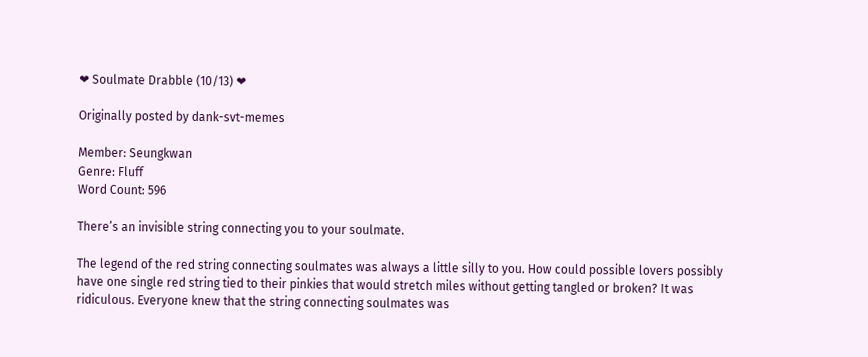❤ Soulmate Drabble (10/13) ❤

Originally posted by dank-svt-memes

Member: Seungkwan
Genre: Fluff
Word Count: 596

There’s an invisible string connecting you to your soulmate.

The legend of the red string connecting soulmates was always a little silly to you. How could possible lovers possibly have one single red string tied to their pinkies that would stretch miles without getting tangled or broken? It was ridiculous. Everyone knew that the string connecting soulmates was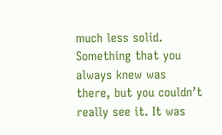much less solid. Something that you always knew was there, but you couldn’t really see it. It was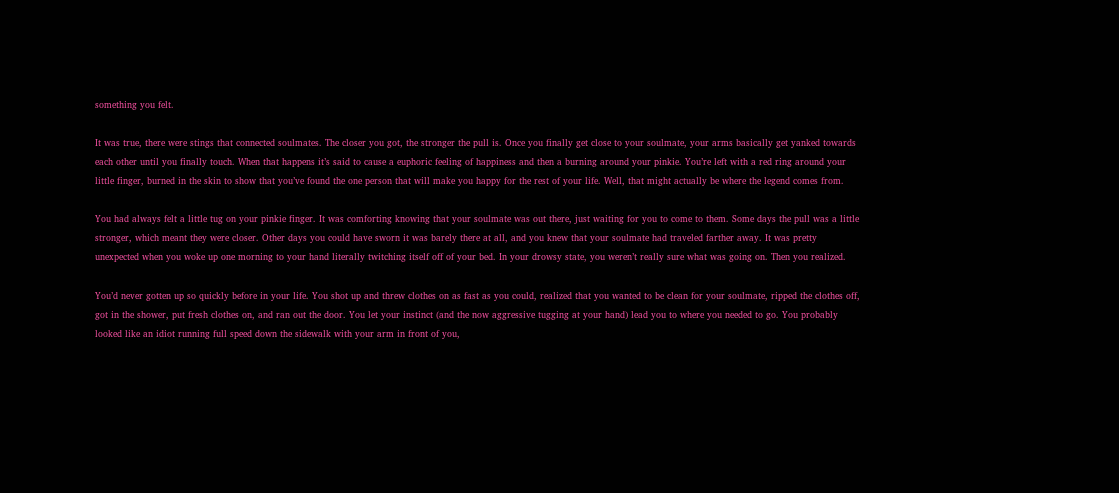something you felt.

It was true, there were stings that connected soulmates. The closer you got, the stronger the pull is. Once you finally get close to your soulmate, your arms basically get yanked towards each other until you finally touch. When that happens it’s said to cause a euphoric feeling of happiness and then a burning around your pinkie. You’re left with a red ring around your little finger, burned in the skin to show that you’ve found the one person that will make you happy for the rest of your life. Well, that might actually be where the legend comes from.

You had always felt a little tug on your pinkie finger. It was comforting knowing that your soulmate was out there, just waiting for you to come to them. Some days the pull was a little stronger, which meant they were closer. Other days you could have sworn it was barely there at all, and you knew that your soulmate had traveled farther away. It was pretty unexpected when you woke up one morning to your hand literally twitching itself off of your bed. In your drowsy state, you weren’t really sure what was going on. Then you realized.

You’d never gotten up so quickly before in your life. You shot up and threw clothes on as fast as you could, realized that you wanted to be clean for your soulmate, ripped the clothes off, got in the shower, put fresh clothes on, and ran out the door. You let your instinct (and the now aggressive tugging at your hand) lead you to where you needed to go. You probably looked like an idiot running full speed down the sidewalk with your arm in front of you,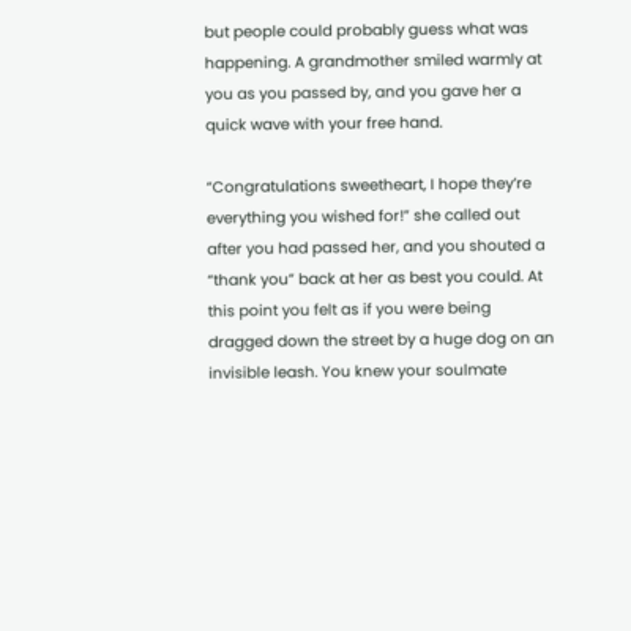but people could probably guess what was happening. A grandmother smiled warmly at you as you passed by, and you gave her a quick wave with your free hand.

“Congratulations sweetheart, I hope they’re everything you wished for!” she called out after you had passed her, and you shouted a “thank you” back at her as best you could. At this point you felt as if you were being dragged down the street by a huge dog on an invisible leash. You knew your soulmate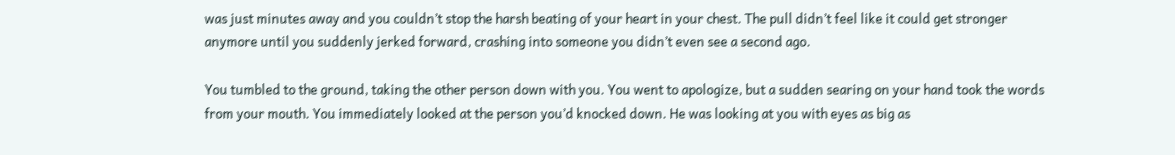was just minutes away and you couldn’t stop the harsh beating of your heart in your chest. The pull didn’t feel like it could get stronger anymore until you suddenly jerked forward, crashing into someone you didn’t even see a second ago.

You tumbled to the ground, taking the other person down with you. You went to apologize, but a sudden searing on your hand took the words from your mouth. You immediately looked at the person you’d knocked down. He was looking at you with eyes as big as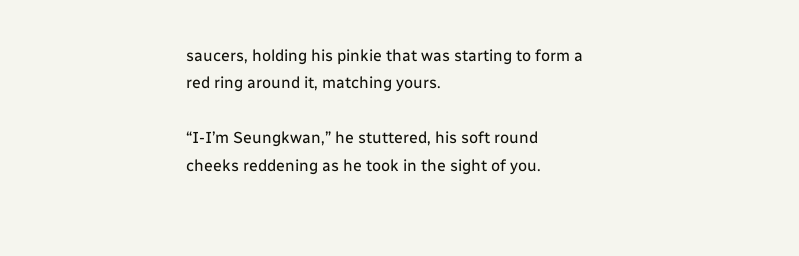saucers, holding his pinkie that was starting to form a red ring around it, matching yours.

“I-I’m Seungkwan,” he stuttered, his soft round cheeks reddening as he took in the sight of you.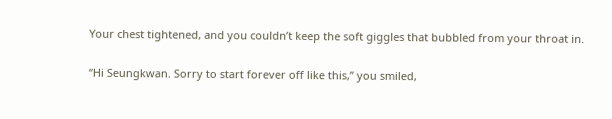Your chest tightened, and you couldn’t keep the soft giggles that bubbled from your throat in.

“Hi Seungkwan. Sorry to start forever off like this,” you smiled,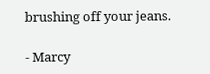brushing off your jeans.

- Marcy